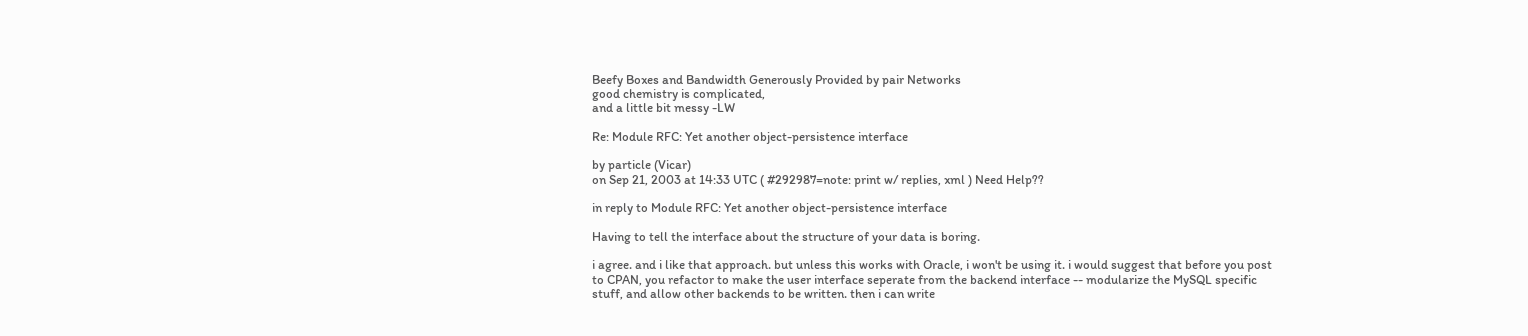Beefy Boxes and Bandwidth Generously Provided by pair Networks
good chemistry is complicated,
and a little bit messy -LW

Re: Module RFC: Yet another object-persistence interface

by particle (Vicar)
on Sep 21, 2003 at 14:33 UTC ( #292987=note: print w/ replies, xml ) Need Help??

in reply to Module RFC: Yet another object-persistence interface

Having to tell the interface about the structure of your data is boring.

i agree. and i like that approach. but unless this works with Oracle, i won't be using it. i would suggest that before you post to CPAN, you refactor to make the user interface seperate from the backend interface -- modularize the MySQL specific stuff, and allow other backends to be written. then i can write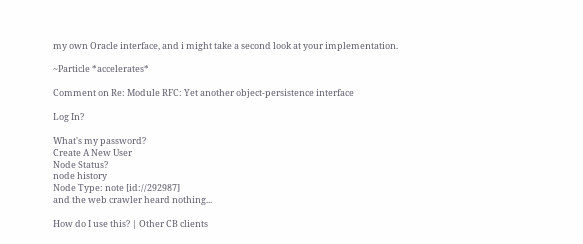my own Oracle interface, and i might take a second look at your implementation.

~Particle *accelerates*

Comment on Re: Module RFC: Yet another object-persistence interface

Log In?

What's my password?
Create A New User
Node Status?
node history
Node Type: note [id://292987]
and the web crawler heard nothing...

How do I use this? | Other CB clients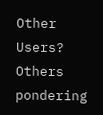Other Users?
Others pondering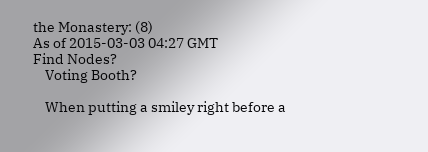the Monastery: (8)
As of 2015-03-03 04:27 GMT
Find Nodes?
    Voting Booth?

    When putting a smiley right before a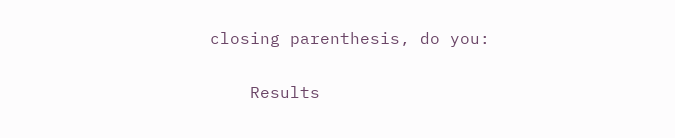closing parenthesis, do you:

    Results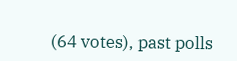(64 votes), past polls